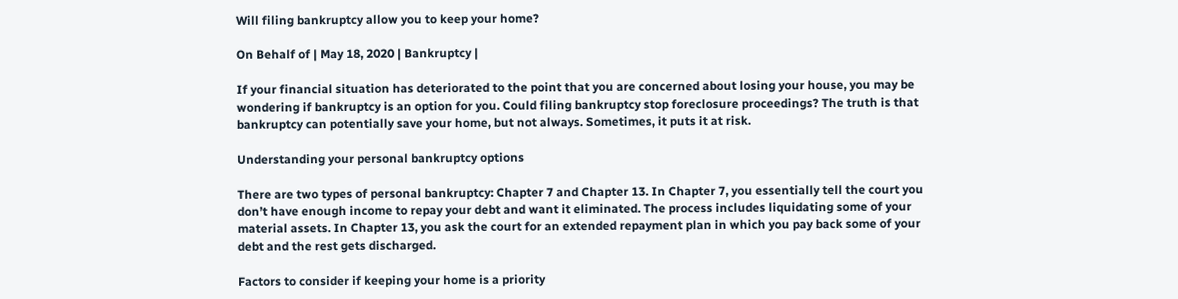Will filing bankruptcy allow you to keep your home?

On Behalf of | May 18, 2020 | Bankruptcy |

If your financial situation has deteriorated to the point that you are concerned about losing your house, you may be wondering if bankruptcy is an option for you. Could filing bankruptcy stop foreclosure proceedings? The truth is that bankruptcy can potentially save your home, but not always. Sometimes, it puts it at risk.

Understanding your personal bankruptcy options

There are two types of personal bankruptcy: Chapter 7 and Chapter 13. In Chapter 7, you essentially tell the court you don’t have enough income to repay your debt and want it eliminated. The process includes liquidating some of your material assets. In Chapter 13, you ask the court for an extended repayment plan in which you pay back some of your debt and the rest gets discharged.

Factors to consider if keeping your home is a priority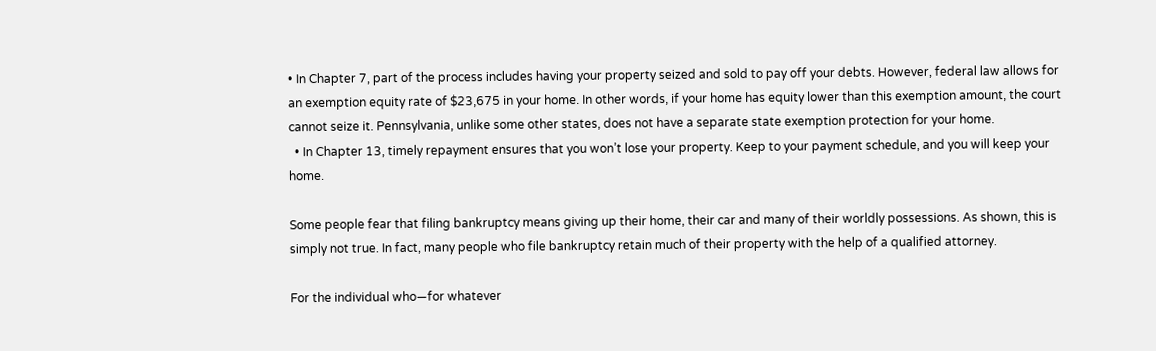• In Chapter 7, part of the process includes having your property seized and sold to pay off your debts. However, federal law allows for an exemption equity rate of $23,675 in your home. In other words, if your home has equity lower than this exemption amount, the court cannot seize it. Pennsylvania, unlike some other states, does not have a separate state exemption protection for your home.
  • In Chapter 13, timely repayment ensures that you won’t lose your property. Keep to your payment schedule, and you will keep your home.

Some people fear that filing bankruptcy means giving up their home, their car and many of their worldly possessions. As shown, this is simply not true. In fact, many people who file bankruptcy retain much of their property with the help of a qualified attorney.

For the individual who—for whatever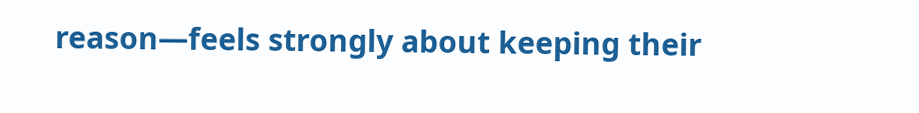reason—feels strongly about keeping their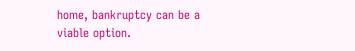home, bankruptcy can be a viable option.